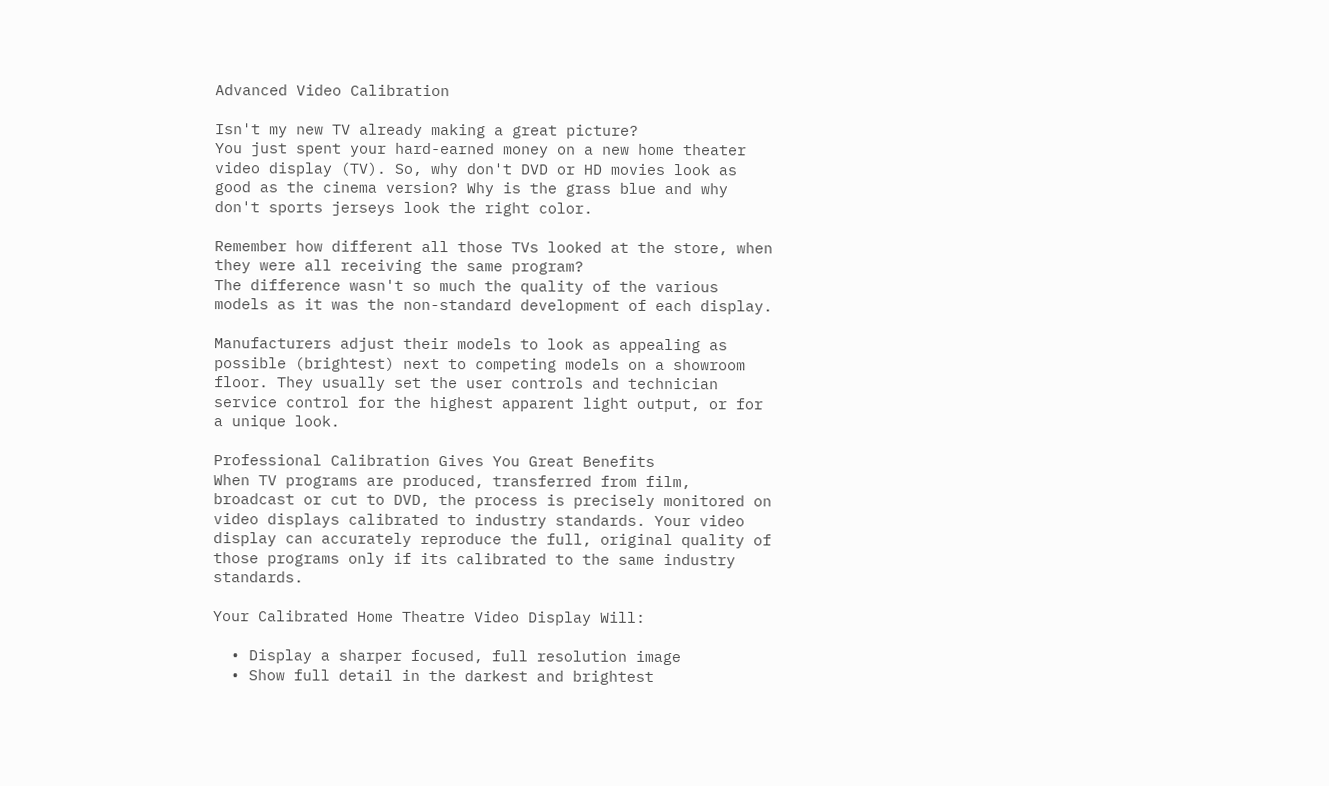Advanced Video Calibration

Isn't my new TV already making a great picture?
You just spent your hard-earned money on a new home theater video display (TV). So, why don't DVD or HD movies look as good as the cinema version? Why is the grass blue and why don't sports jerseys look the right color.

Remember how different all those TVs looked at the store, when they were all receiving the same program?
The difference wasn't so much the quality of the various models as it was the non-standard development of each display.

Manufacturers adjust their models to look as appealing as possible (brightest) next to competing models on a showroom floor. They usually set the user controls and technician service control for the highest apparent light output, or for a unique look.

Professional Calibration Gives You Great Benefits
When TV programs are produced, transferred from film, broadcast or cut to DVD, the process is precisely monitored on video displays calibrated to industry standards. Your video display can accurately reproduce the full, original quality of those programs only if its calibrated to the same industry standards.

Your Calibrated Home Theatre Video Display Will:

  • Display a sharper focused, full resolution image
  • Show full detail in the darkest and brightest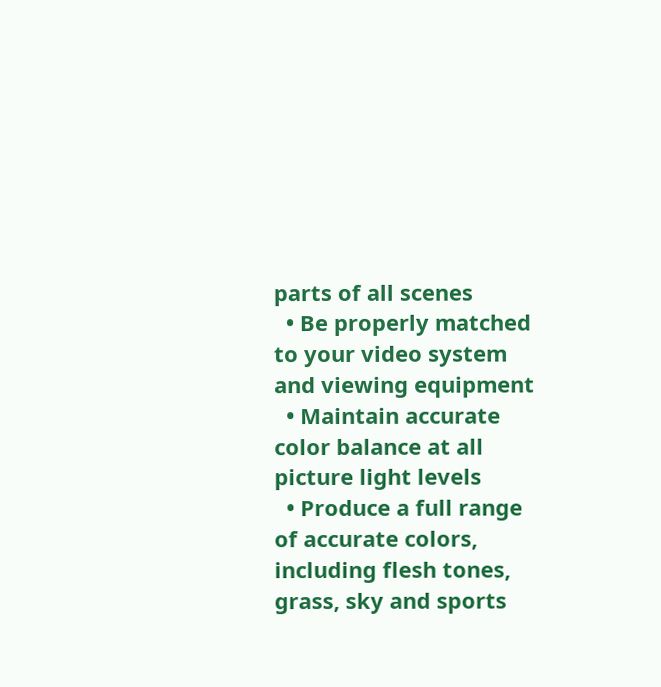parts of all scenes
  • Be properly matched to your video system and viewing equipment
  • Maintain accurate color balance at all picture light levels
  • Produce a full range of accurate colors, including flesh tones, grass, sky and sports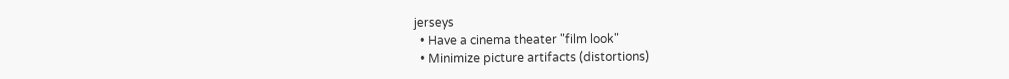jerseys
  • Have a cinema theater "film look"
  • Minimize picture artifacts (distortions)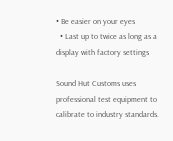• Be easier on your eyes
  • Last up to twice as long as a display with factory settings

Sound Hut Customs uses professional test equipment to calibrate to industry standards.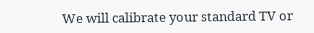We will calibrate your standard TV or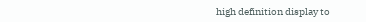high definition display to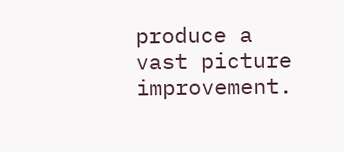produce a vast picture improvement.